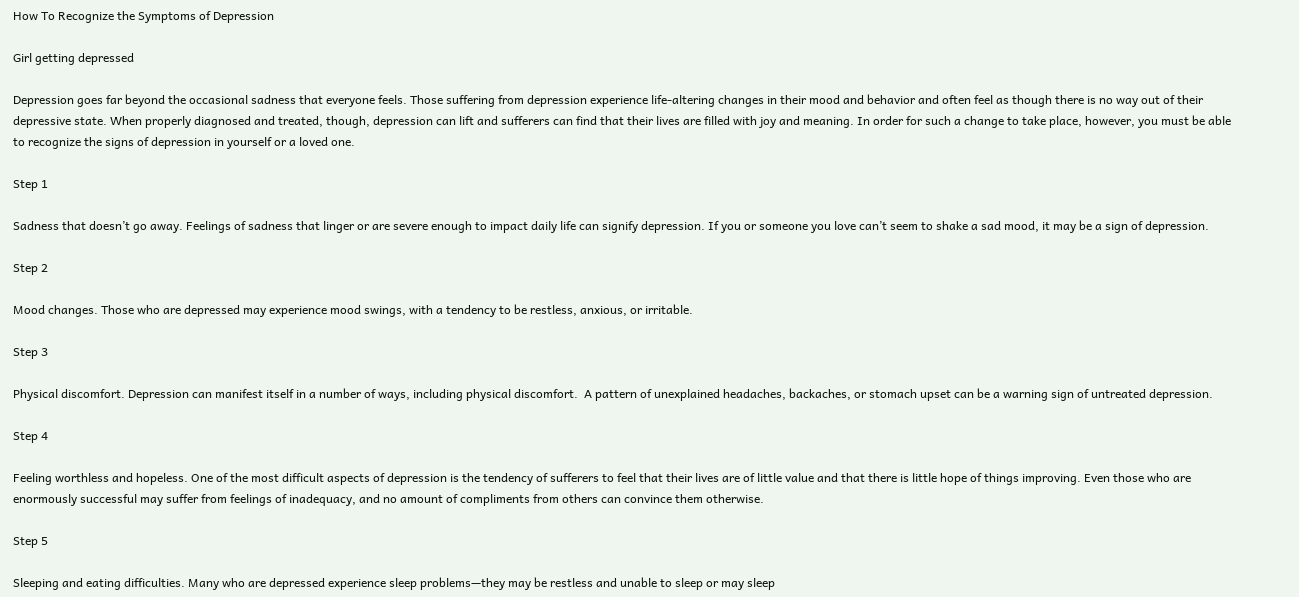How To Recognize the Symptoms of Depression

Girl getting depressed

Depression goes far beyond the occasional sadness that everyone feels. Those suffering from depression experience life-altering changes in their mood and behavior and often feel as though there is no way out of their depressive state. When properly diagnosed and treated, though, depression can lift and sufferers can find that their lives are filled with joy and meaning. In order for such a change to take place, however, you must be able to recognize the signs of depression in yourself or a loved one.

Step 1

Sadness that doesn’t go away. Feelings of sadness that linger or are severe enough to impact daily life can signify depression. If you or someone you love can’t seem to shake a sad mood, it may be a sign of depression.

Step 2

Mood changes. Those who are depressed may experience mood swings, with a tendency to be restless, anxious, or irritable.

Step 3

Physical discomfort. Depression can manifest itself in a number of ways, including physical discomfort.  A pattern of unexplained headaches, backaches, or stomach upset can be a warning sign of untreated depression.

Step 4

Feeling worthless and hopeless. One of the most difficult aspects of depression is the tendency of sufferers to feel that their lives are of little value and that there is little hope of things improving. Even those who are enormously successful may suffer from feelings of inadequacy, and no amount of compliments from others can convince them otherwise.

Step 5

Sleeping and eating difficulties. Many who are depressed experience sleep problems—they may be restless and unable to sleep or may sleep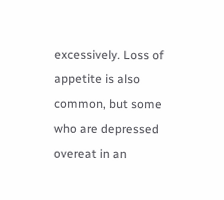excessively. Loss of appetite is also common, but some who are depressed overeat in an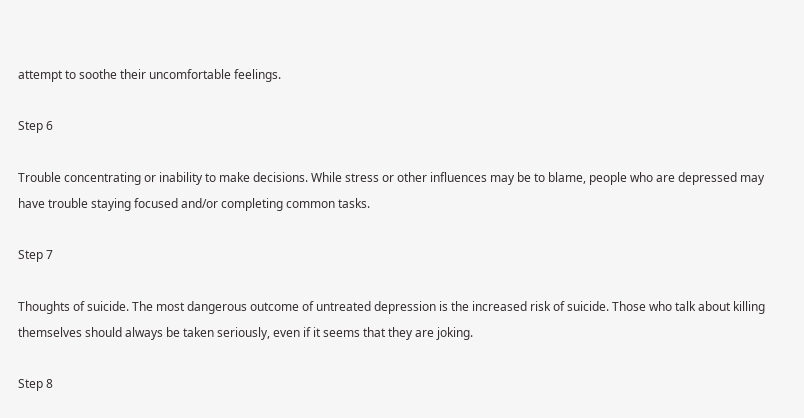attempt to soothe their uncomfortable feelings.

Step 6

Trouble concentrating or inability to make decisions. While stress or other influences may be to blame, people who are depressed may have trouble staying focused and/or completing common tasks.

Step 7

Thoughts of suicide. The most dangerous outcome of untreated depression is the increased risk of suicide. Those who talk about killing themselves should always be taken seriously, even if it seems that they are joking.

Step 8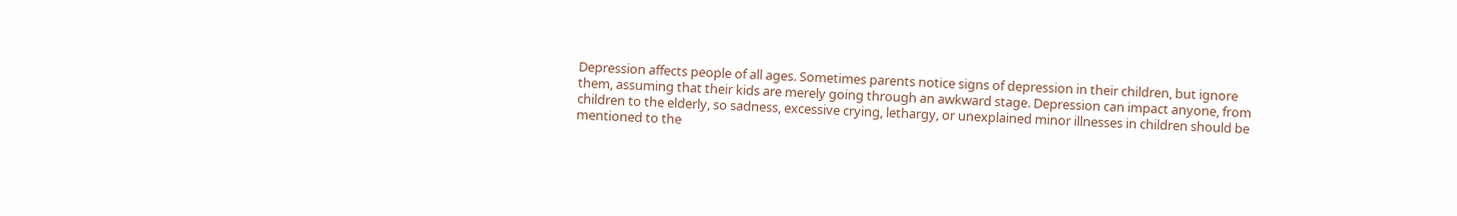Depression affects people of all ages. Sometimes parents notice signs of depression in their children, but ignore them, assuming that their kids are merely going through an awkward stage. Depression can impact anyone, from children to the elderly, so sadness, excessive crying, lethargy, or unexplained minor illnesses in children should be mentioned to the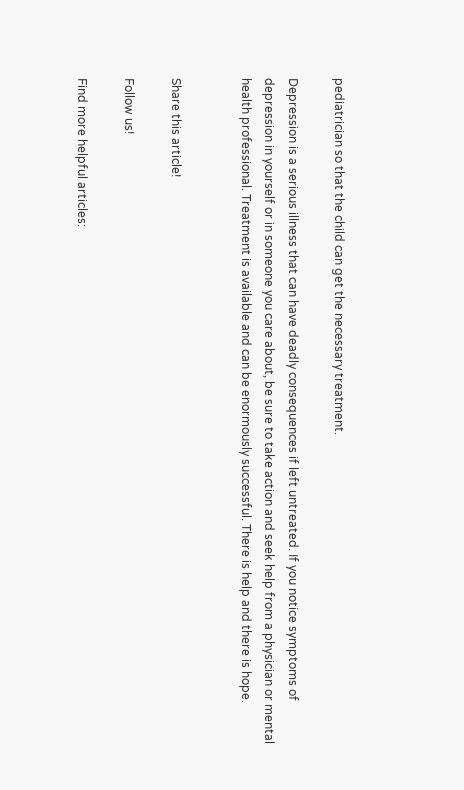pediatrician so that the child can get the necessary treatment.

Depression is a serious illness that can have deadly consequences if left untreated. If you notice symptoms of depression in yourself or in someone you care about, be sure to take action and seek help from a physician or mental health professional. Treatment is available and can be enormously successful. There is help and there is hope.


Share this article!

Follow us!

Find more helpful articles: